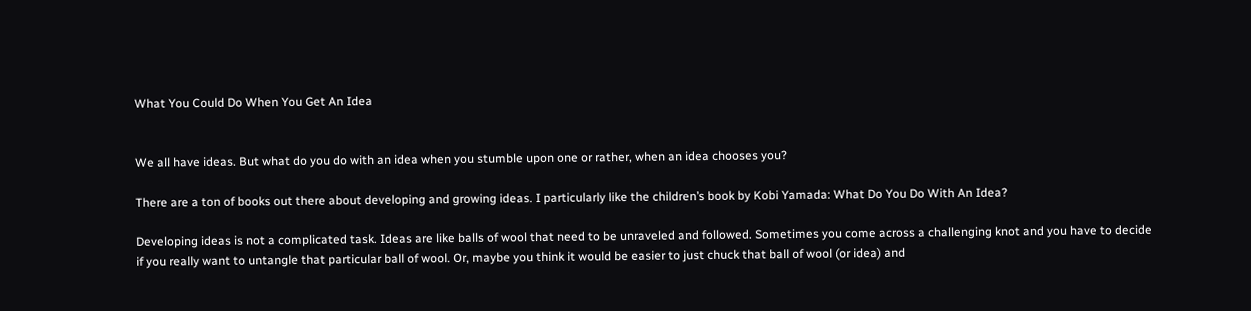What You Could Do When You Get An Idea


We all have ideas. But what do you do with an idea when you stumble upon one or rather, when an idea chooses you?

There are a ton of books out there about developing and growing ideas. I particularly like the children’s book by Kobi Yamada: What Do You Do With An Idea?

Developing ideas is not a complicated task. Ideas are like balls of wool that need to be unraveled and followed. Sometimes you come across a challenging knot and you have to decide if you really want to untangle that particular ball of wool. Or, maybe you think it would be easier to just chuck that ball of wool (or idea) and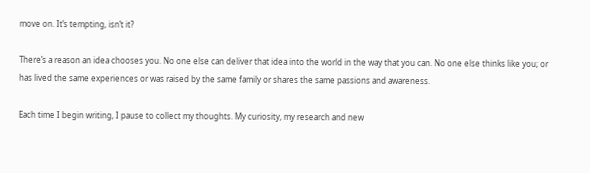move on. It’s tempting, isn’t it?

There’s a reason an idea chooses you. No one else can deliver that idea into the world in the way that you can. No one else thinks like you; or has lived the same experiences or was raised by the same family or shares the same passions and awareness.

Each time I begin writing, I pause to collect my thoughts. My curiosity, my research and new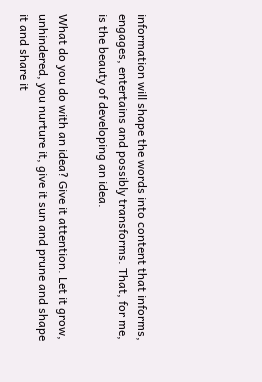information will shape the words into content that informs, engages, entertains and possibly transforms. That, for me, is the beauty of developing an idea.

What do you do with an idea? Give it attention. Let it grow, unhindered, you nurture it, give it sun and prune and shape it and share it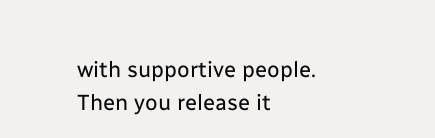with supportive people. Then you release it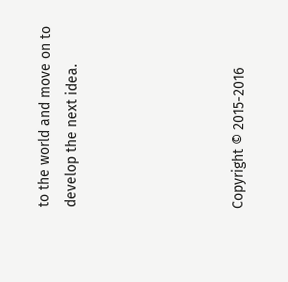to the world and move on to develop the next idea.





Copyright © 2015-2016